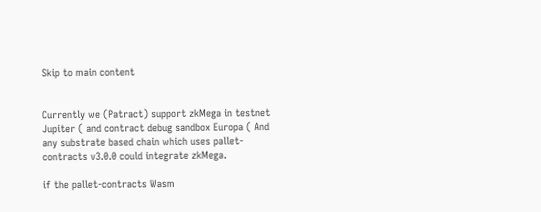Skip to main content


Currently we (Patract) support zkMega in testnet Jupiter ( and contract debug sandbox Europa ( And any substrate based chain which uses pallet-contracts v3.0.0 could integrate zkMega.

if the pallet-contracts Wasm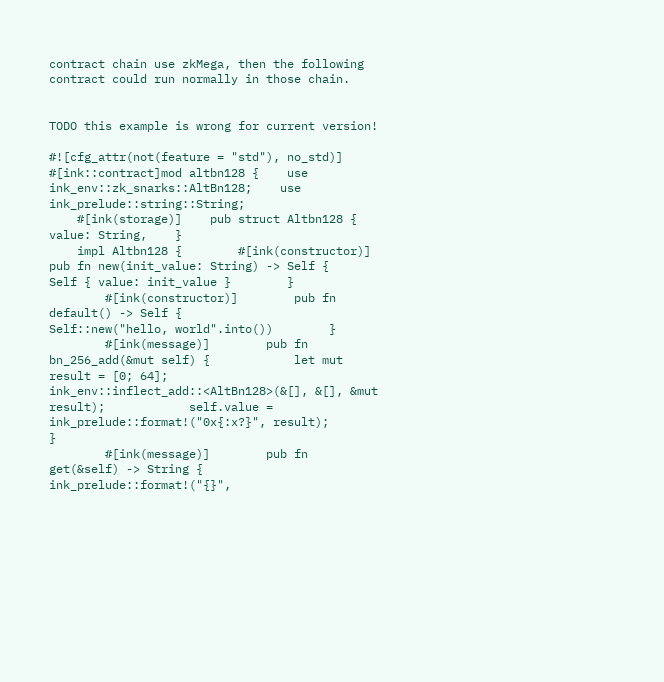contract chain use zkMega, then the following contract could run normally in those chain.


TODO this example is wrong for current version!

#![cfg_attr(not(feature = "std"), no_std)]
#[ink::contract]mod altbn128 {    use ink_env::zk_snarks::AltBn128;    use ink_prelude::string::String;
    #[ink(storage)]    pub struct Altbn128 {        value: String,    }
    impl Altbn128 {        #[ink(constructor)]        pub fn new(init_value: String) -> Self {            Self { value: init_value }        }
        #[ink(constructor)]        pub fn default() -> Self {            Self::new("hello, world".into())        }
        #[ink(message)]        pub fn bn_256_add(&mut self) {            let mut result = [0; 64];            ink_env::inflect_add::<AltBn128>(&[], &[], &mut result);            self.value = ink_prelude::format!("0x{:x?}", result);        }
        #[ink(message)]        pub fn get(&self) -> String {            ink_prelude::format!("{}",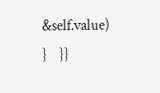&self.value)        }    }}